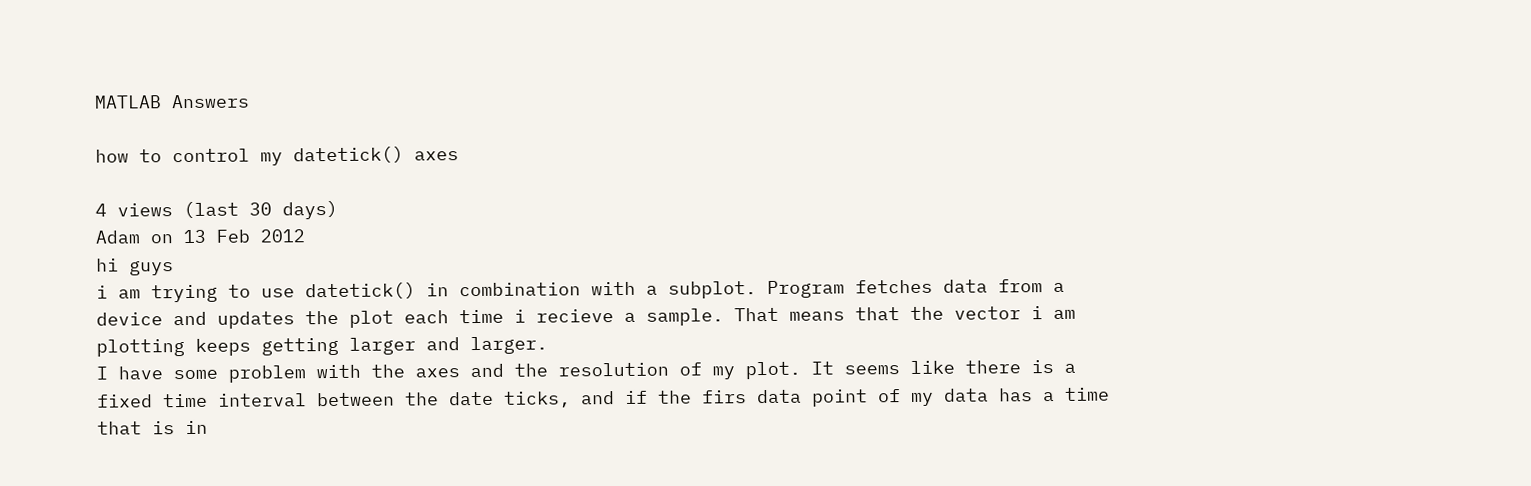MATLAB Answers

how to control my datetick() axes

4 views (last 30 days)
Adam on 13 Feb 2012
hi guys
i am trying to use datetick() in combination with a subplot. Program fetches data from a device and updates the plot each time i recieve a sample. That means that the vector i am plotting keeps getting larger and larger.
I have some problem with the axes and the resolution of my plot. It seems like there is a fixed time interval between the date ticks, and if the firs data point of my data has a time that is in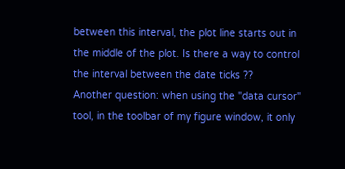between this interval, the plot line starts out in the middle of the plot. Is there a way to control the interval between the date ticks ??
Another question: when using the "data cursor" tool, in the toolbar of my figure window, it only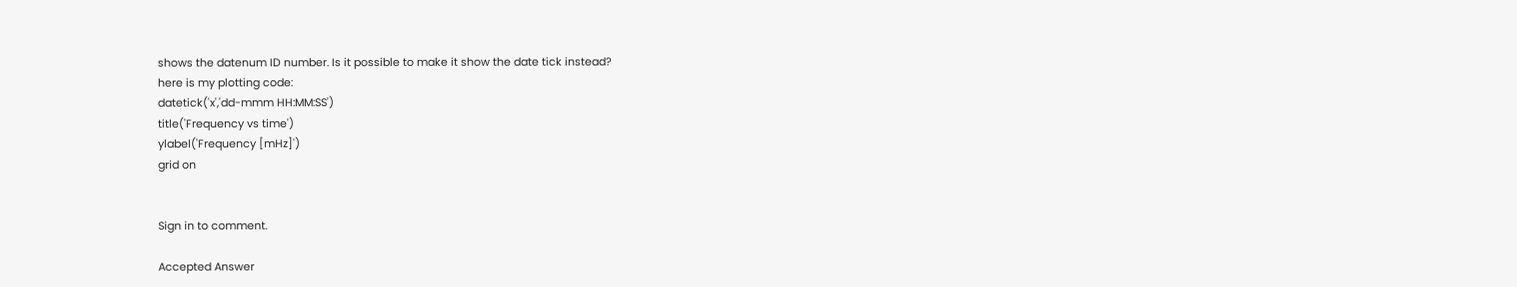shows the datenum ID number. Is it possible to make it show the date tick instead?
here is my plotting code:
datetick('x','dd-mmm HH:MM:SS')
title('Frequency vs time')
ylabel('Frequency [mHz]')
grid on


Sign in to comment.

Accepted Answer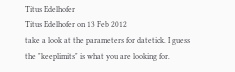Titus Edelhofer
Titus Edelhofer on 13 Feb 2012
take a look at the parameters for datetick. I guess the "keeplimits" is what you are looking for.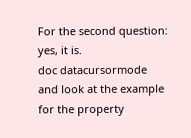For the second question: yes, it is.
doc datacursormode
and look at the example for the property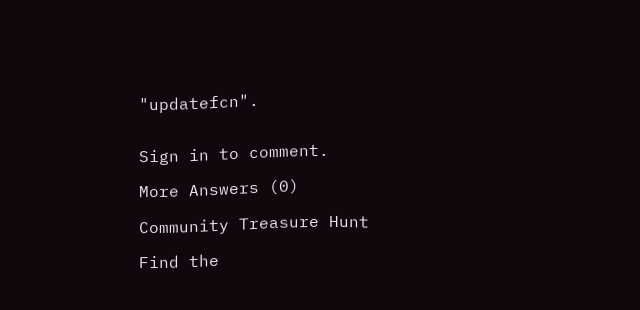"updatefcn".


Sign in to comment.

More Answers (0)

Community Treasure Hunt

Find the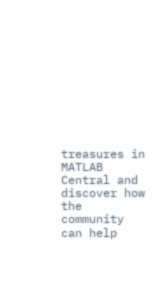treasures in MATLAB Central and discover how the community can help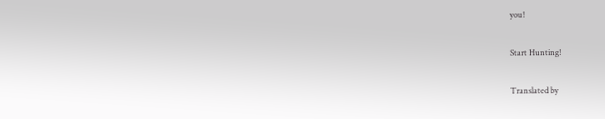you!

Start Hunting!

Translated by